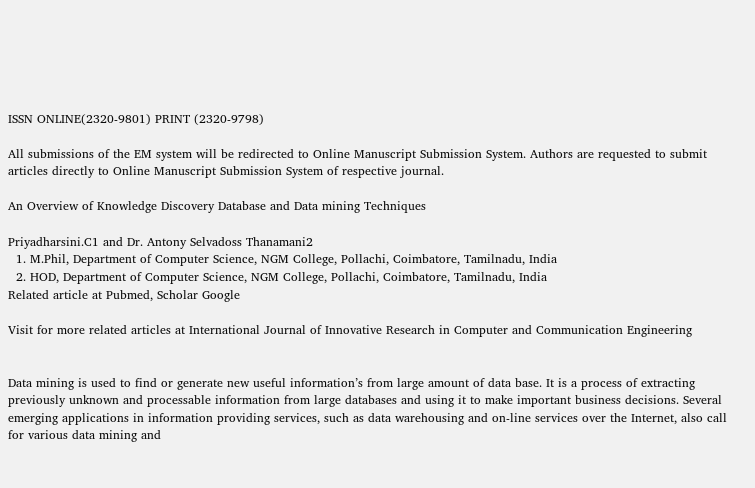ISSN ONLINE(2320-9801) PRINT (2320-9798)

All submissions of the EM system will be redirected to Online Manuscript Submission System. Authors are requested to submit articles directly to Online Manuscript Submission System of respective journal.

An Overview of Knowledge Discovery Database and Data mining Techniques

Priyadharsini.C1 and Dr. Antony Selvadoss Thanamani2
  1. M.Phil, Department of Computer Science, NGM College, Pollachi, Coimbatore, Tamilnadu, India
  2. HOD, Department of Computer Science, NGM College, Pollachi, Coimbatore, Tamilnadu, India
Related article at Pubmed, Scholar Google

Visit for more related articles at International Journal of Innovative Research in Computer and Communication Engineering


Data mining is used to find or generate new useful information’s from large amount of data base. It is a process of extracting previously unknown and processable information from large databases and using it to make important business decisions. Several emerging applications in information providing services, such as data warehousing and on-line services over the Internet, also call for various data mining and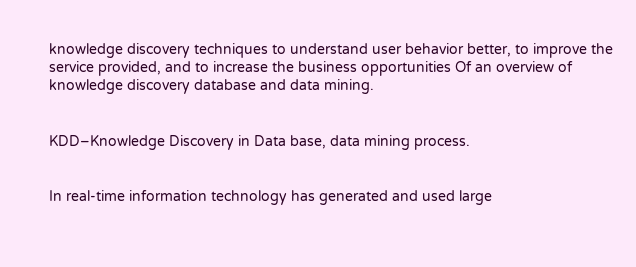knowledge discovery techniques to understand user behavior better, to improve the service provided, and to increase the business opportunities Of an overview of knowledge discovery database and data mining.


KDD–Knowledge Discovery in Data base, data mining process.


In real-time information technology has generated and used large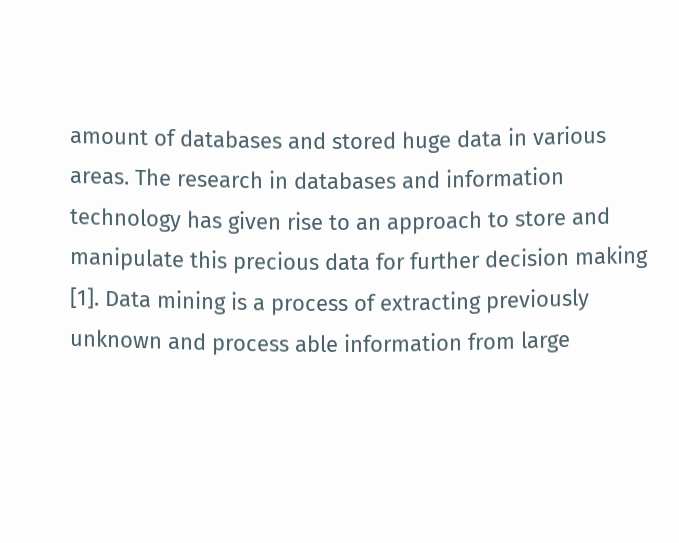amount of databases and stored huge data in various areas. The research in databases and information technology has given rise to an approach to store and manipulate this precious data for further decision making [1]. Data mining is a process of extracting previously unknown and process able information from large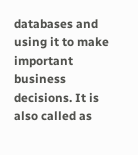databases and using it to make important business decisions. It is also called as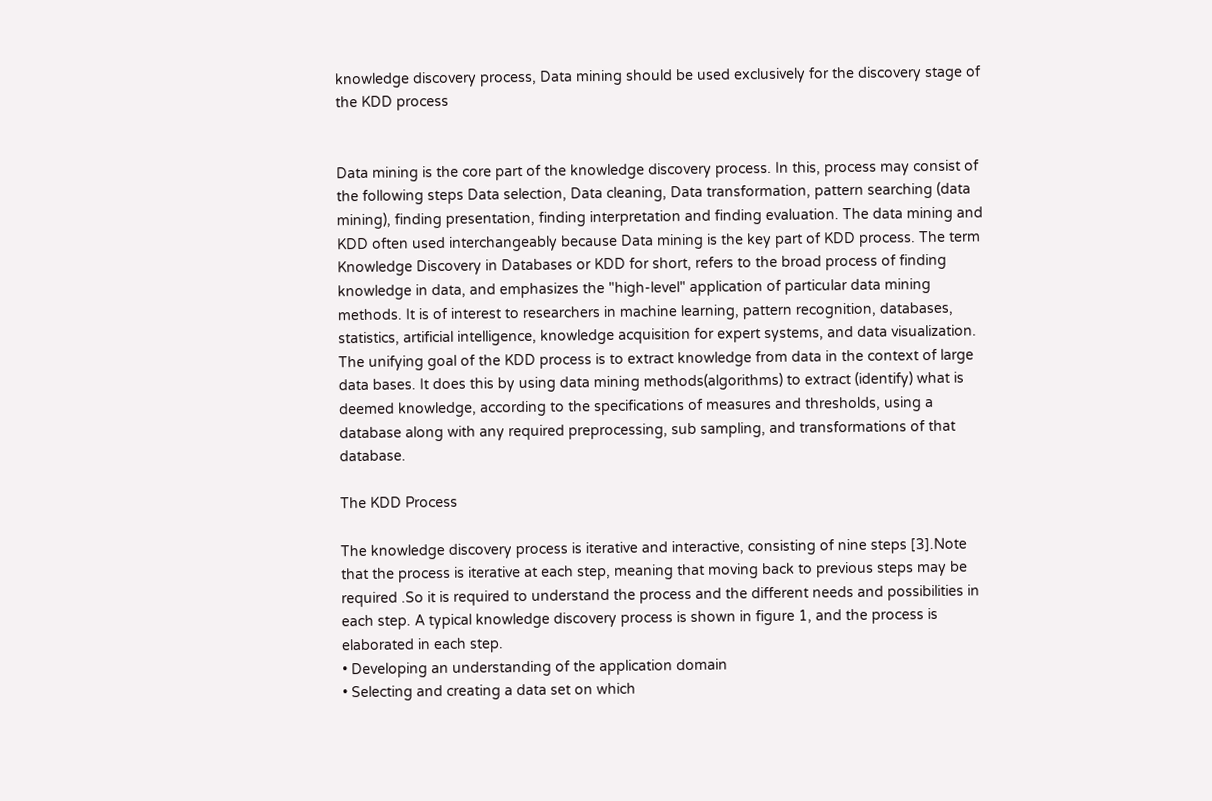knowledge discovery process, Data mining should be used exclusively for the discovery stage of the KDD process


Data mining is the core part of the knowledge discovery process. In this, process may consist of the following steps Data selection, Data cleaning, Data transformation, pattern searching (data mining), finding presentation, finding interpretation and finding evaluation. The data mining and KDD often used interchangeably because Data mining is the key part of KDD process. The term Knowledge Discovery in Databases or KDD for short, refers to the broad process of finding knowledge in data, and emphasizes the "high-level" application of particular data mining methods. It is of interest to researchers in machine learning, pattern recognition, databases, statistics, artificial intelligence, knowledge acquisition for expert systems, and data visualization. The unifying goal of the KDD process is to extract knowledge from data in the context of large data bases. It does this by using data mining methods(algorithms) to extract (identify) what is deemed knowledge, according to the specifications of measures and thresholds, using a database along with any required preprocessing, sub sampling, and transformations of that database.

The KDD Process

The knowledge discovery process is iterative and interactive, consisting of nine steps [3].Note that the process is iterative at each step, meaning that moving back to previous steps may be required .So it is required to understand the process and the different needs and possibilities in each step. A typical knowledge discovery process is shown in figure 1, and the process is elaborated in each step.
• Developing an understanding of the application domain
• Selecting and creating a data set on which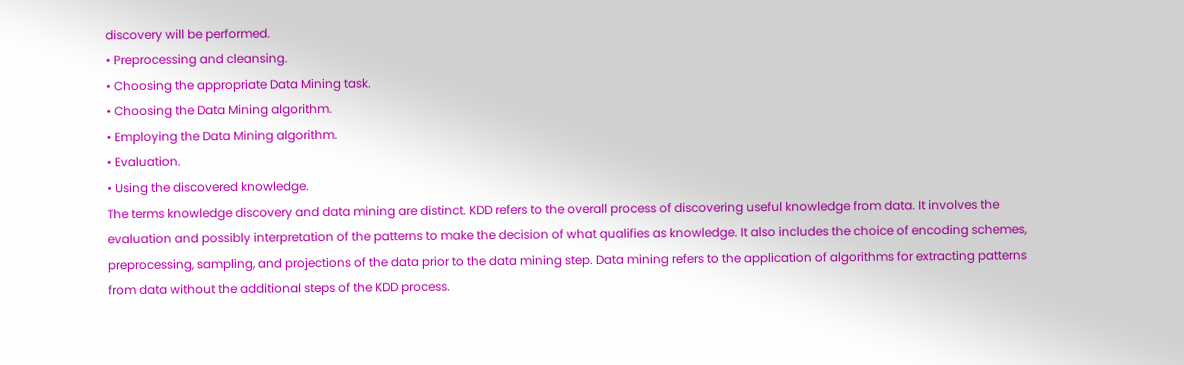discovery will be performed.
• Preprocessing and cleansing.
• Choosing the appropriate Data Mining task.
• Choosing the Data Mining algorithm.
• Employing the Data Mining algorithm.
• Evaluation.
• Using the discovered knowledge.
The terms knowledge discovery and data mining are distinct. KDD refers to the overall process of discovering useful knowledge from data. It involves the evaluation and possibly interpretation of the patterns to make the decision of what qualifies as knowledge. It also includes the choice of encoding schemes, preprocessing, sampling, and projections of the data prior to the data mining step. Data mining refers to the application of algorithms for extracting patterns from data without the additional steps of the KDD process.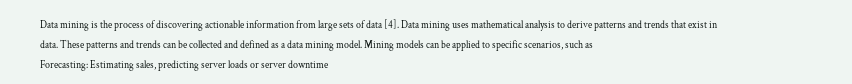Data mining is the process of discovering actionable information from large sets of data [4]. Data mining uses mathematical analysis to derive patterns and trends that exist in data. These patterns and trends can be collected and defined as a data mining model. Mining models can be applied to specific scenarios, such as
Forecasting: Estimating sales, predicting server loads or server downtime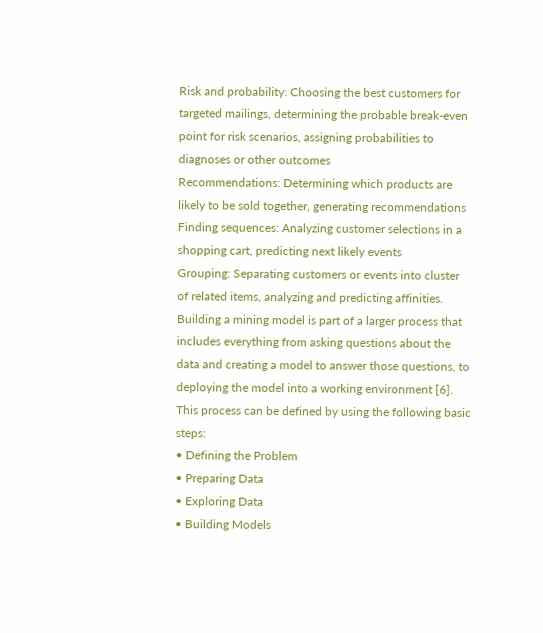Risk and probability: Choosing the best customers for targeted mailings, determining the probable break-even point for risk scenarios, assigning probabilities to diagnoses or other outcomes
Recommendations: Determining which products are likely to be sold together, generating recommendations
Finding sequences: Analyzing customer selections in a shopping cart, predicting next likely events
Grouping: Separating customers or events into cluster of related items, analyzing and predicting affinities.
Building a mining model is part of a larger process that includes everything from asking questions about the data and creating a model to answer those questions, to deploying the model into a working environment [6]. This process can be defined by using the following basic steps:
• Defining the Problem
• Preparing Data
• Exploring Data
• Building Models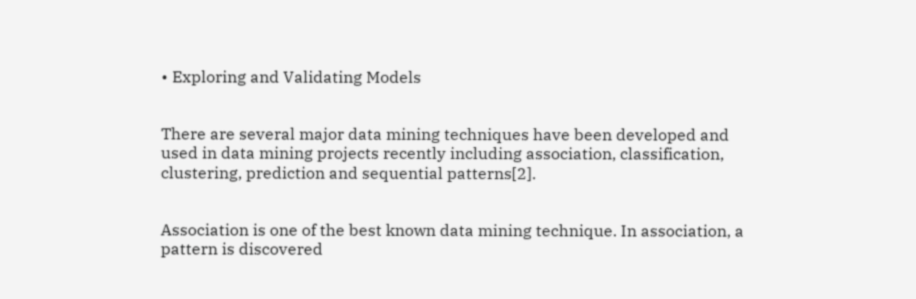• Exploring and Validating Models


There are several major data mining techniques have been developed and used in data mining projects recently including association, classification, clustering, prediction and sequential patterns[2].


Association is one of the best known data mining technique. In association, a pattern is discovered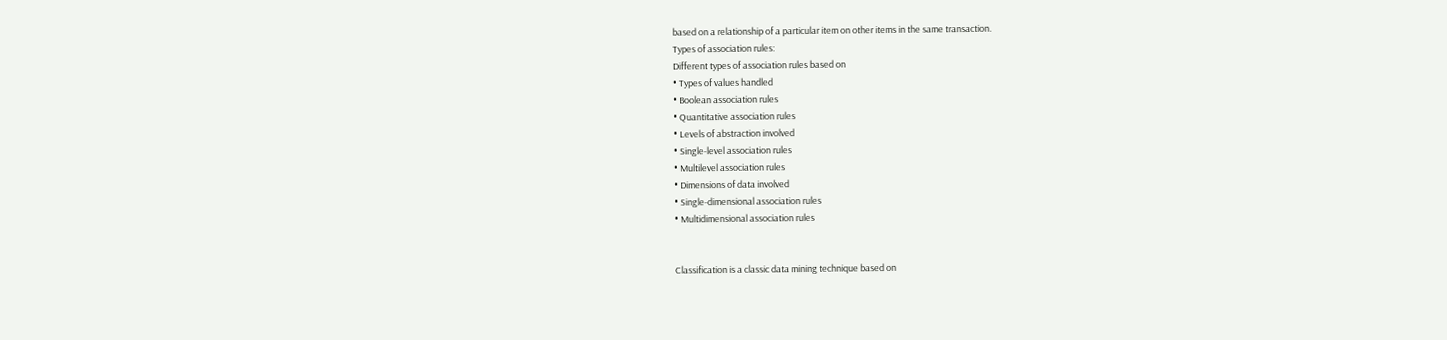based on a relationship of a particular item on other items in the same transaction.
Types of association rules:
Different types of association rules based on
• Types of values handled
• Boolean association rules
• Quantitative association rules
• Levels of abstraction involved
• Single-level association rules
• Multilevel association rules
• Dimensions of data involved
• Single-dimensional association rules
• Multidimensional association rules


Classification is a classic data mining technique based on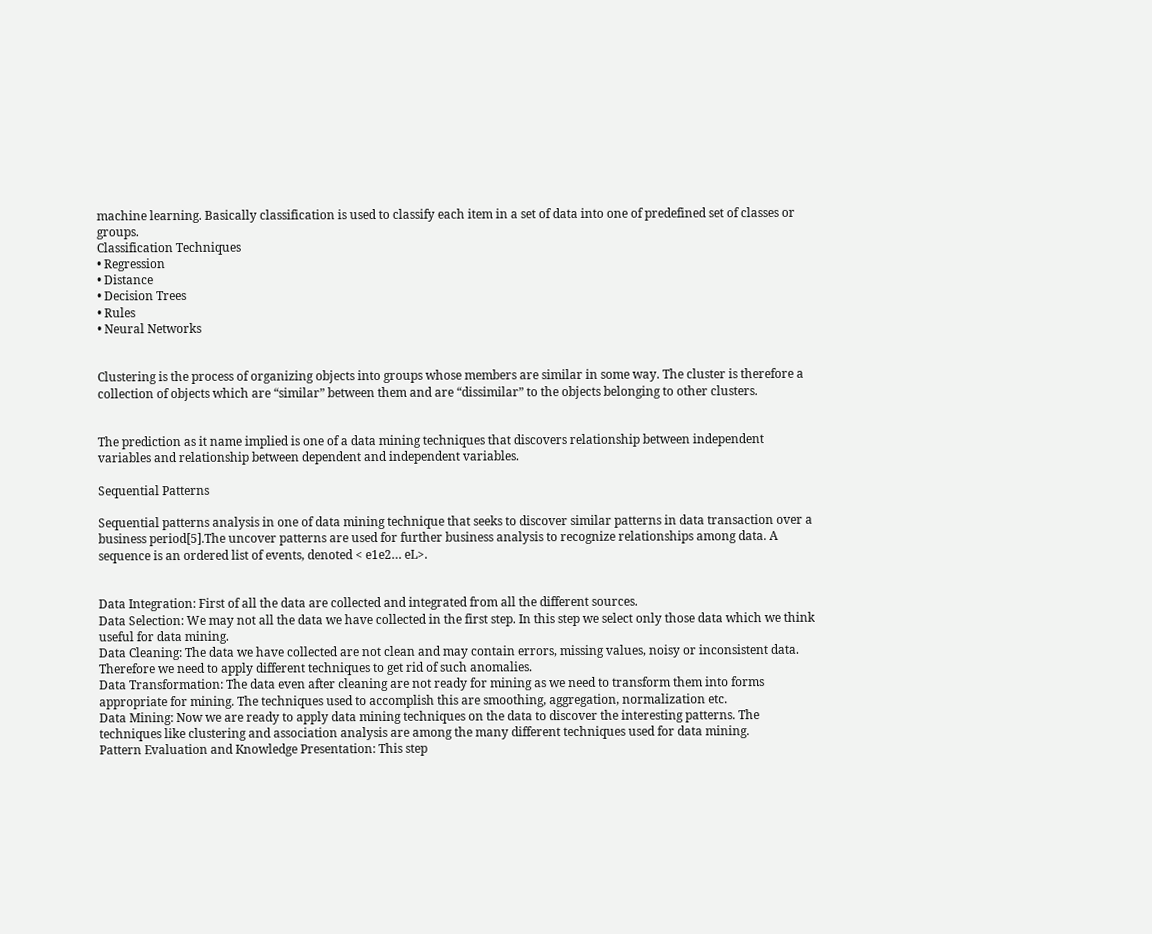machine learning. Basically classification is used to classify each item in a set of data into one of predefined set of classes or groups.
Classification Techniques
• Regression
• Distance
• Decision Trees
• Rules
• Neural Networks


Clustering is the process of organizing objects into groups whose members are similar in some way. The cluster is therefore a collection of objects which are “similar” between them and are “dissimilar” to the objects belonging to other clusters.


The prediction as it name implied is one of a data mining techniques that discovers relationship between independent variables and relationship between dependent and independent variables.

Sequential Patterns

Sequential patterns analysis in one of data mining technique that seeks to discover similar patterns in data transaction over a business period[5].The uncover patterns are used for further business analysis to recognize relationships among data. A sequence is an ordered list of events, denoted < e1e2… eL>.


Data Integration: First of all the data are collected and integrated from all the different sources.
Data Selection: We may not all the data we have collected in the first step. In this step we select only those data which we think useful for data mining.
Data Cleaning: The data we have collected are not clean and may contain errors, missing values, noisy or inconsistent data. Therefore we need to apply different techniques to get rid of such anomalies.
Data Transformation: The data even after cleaning are not ready for mining as we need to transform them into forms appropriate for mining. The techniques used to accomplish this are smoothing, aggregation, normalization etc.
Data Mining: Now we are ready to apply data mining techniques on the data to discover the interesting patterns. The techniques like clustering and association analysis are among the many different techniques used for data mining.
Pattern Evaluation and Knowledge Presentation: This step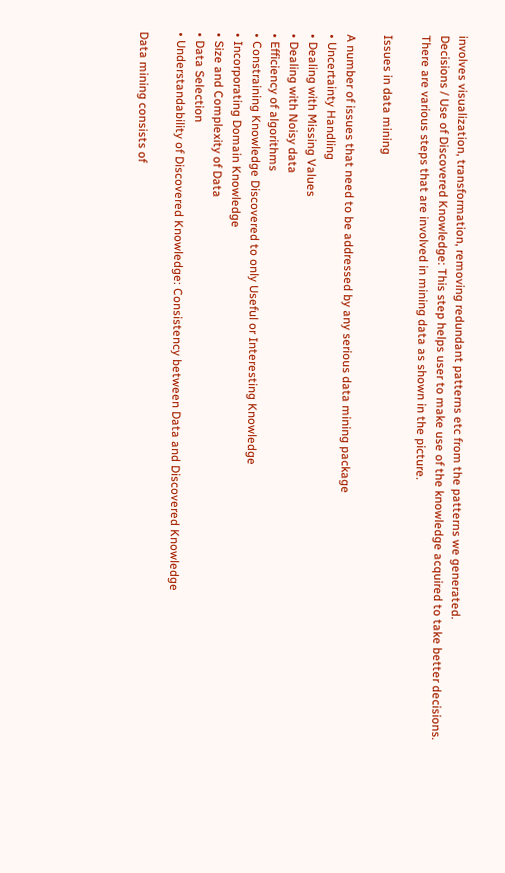involves visualization, transformation, removing redundant patterns etc from the patterns we generated.
Decisions / Use of Discovered Knowledge: This step helps user to make use of the knowledge acquired to take better decisions.
There are various steps that are involved in mining data as shown in the picture.

Issues in data mining

A number of issues that need to be addressed by any serious data mining package
• Uncertainty Handling
• Dealing with Missing Values
• Dealing with Noisy data
• Efficiency of algorithms
• Constraining Knowledge Discovered to only Useful or Interesting Knowledge
• Incorporating Domain Knowledge
• Size and Complexity of Data
• Data Selection
• Understandability of Discovered Knowledge: Consistency between Data and Discovered Knowledge

Data mining consists of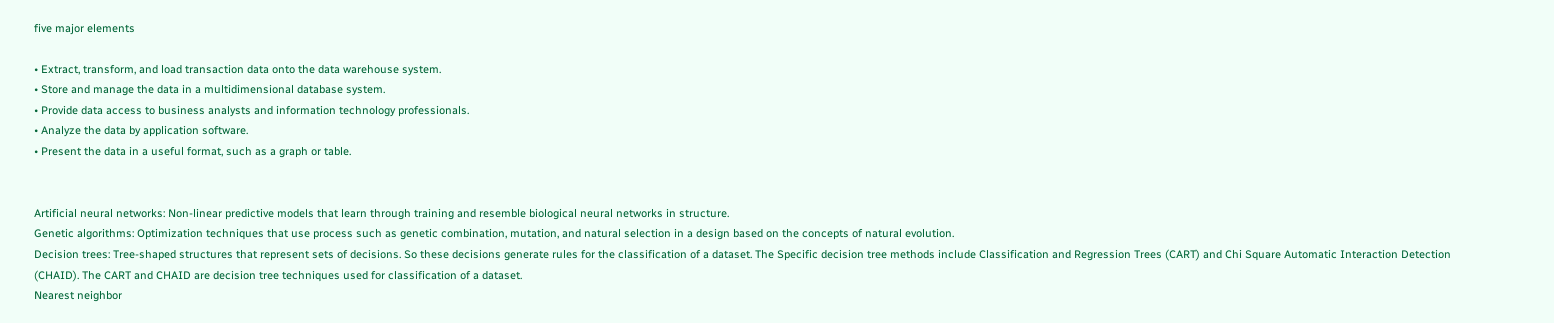five major elements

• Extract, transform, and load transaction data onto the data warehouse system.
• Store and manage the data in a multidimensional database system.
• Provide data access to business analysts and information technology professionals.
• Analyze the data by application software.
• Present the data in a useful format, such as a graph or table.


Artificial neural networks: Non-linear predictive models that learn through training and resemble biological neural networks in structure.
Genetic algorithms: Optimization techniques that use process such as genetic combination, mutation, and natural selection in a design based on the concepts of natural evolution.
Decision trees: Tree-shaped structures that represent sets of decisions. So these decisions generate rules for the classification of a dataset. The Specific decision tree methods include Classification and Regression Trees (CART) and Chi Square Automatic Interaction Detection (CHAID). The CART and CHAID are decision tree techniques used for classification of a dataset.
Nearest neighbor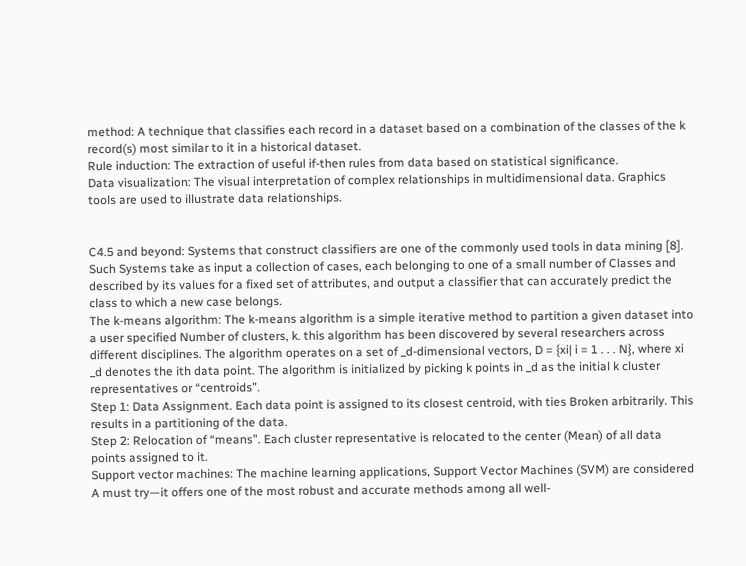method: A technique that classifies each record in a dataset based on a combination of the classes of the k record(s) most similar to it in a historical dataset.
Rule induction: The extraction of useful if-then rules from data based on statistical significance.
Data visualization: The visual interpretation of complex relationships in multidimensional data. Graphics tools are used to illustrate data relationships.


C4.5 and beyond: Systems that construct classifiers are one of the commonly used tools in data mining [8]. Such Systems take as input a collection of cases, each belonging to one of a small number of Classes and described by its values for a fixed set of attributes, and output a classifier that can accurately predict the class to which a new case belongs.
The k-means algorithm: The k-means algorithm is a simple iterative method to partition a given dataset into a user specified Number of clusters, k. this algorithm has been discovered by several researchers across different disciplines. The algorithm operates on a set of _d-dimensional vectors, D = {xi| i = 1 . . . N}, where xi _d denotes the ith data point. The algorithm is initialized by picking k points in _d as the initial k cluster representatives or “centroids”.
Step 1: Data Assignment. Each data point is assigned to its closest centroid, with ties Broken arbitrarily. This results in a partitioning of the data.
Step 2: Relocation of “means”. Each cluster representative is relocated to the center (Mean) of all data points assigned to it.
Support vector machines: The machine learning applications, Support Vector Machines (SVM) are considered A must try—it offers one of the most robust and accurate methods among all well-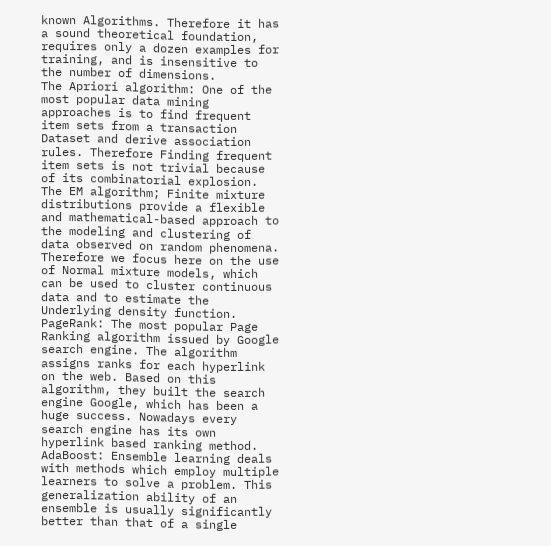known Algorithms. Therefore it has a sound theoretical foundation, requires only a dozen examples for training, and is insensitive to the number of dimensions.
The Apriori algorithm: One of the most popular data mining approaches is to find frequent item sets from a transaction Dataset and derive association rules. Therefore Finding frequent item sets is not trivial because of its combinatorial explosion.
The EM algorithm; Finite mixture distributions provide a flexible and mathematical-based approach to the modeling and clustering of data observed on random phenomena. Therefore we focus here on the use of Normal mixture models, which can be used to cluster continuous data and to estimate the Underlying density function.
PageRank: The most popular Page Ranking algorithm issued by Google search engine. The algorithm assigns ranks for each hyperlink on the web. Based on this algorithm, they built the search engine Google, which has been a huge success. Nowadays every search engine has its own hyperlink based ranking method.
AdaBoost: Ensemble learning deals with methods which employ multiple learners to solve a problem. This generalization ability of an ensemble is usually significantly better than that of a single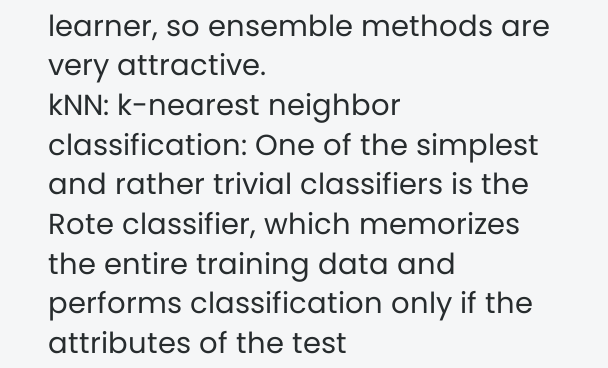learner, so ensemble methods are very attractive.
kNN: k-nearest neighbor classification: One of the simplest and rather trivial classifiers is the Rote classifier, which memorizes the entire training data and performs classification only if the attributes of the test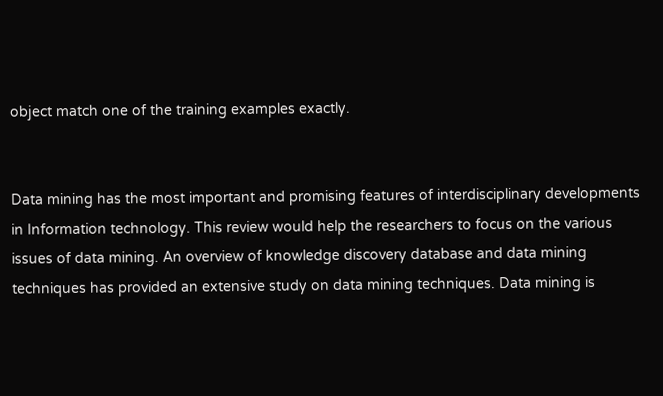object match one of the training examples exactly.


Data mining has the most important and promising features of interdisciplinary developments in Information technology. This review would help the researchers to focus on the various issues of data mining. An overview of knowledge discovery database and data mining techniques has provided an extensive study on data mining techniques. Data mining is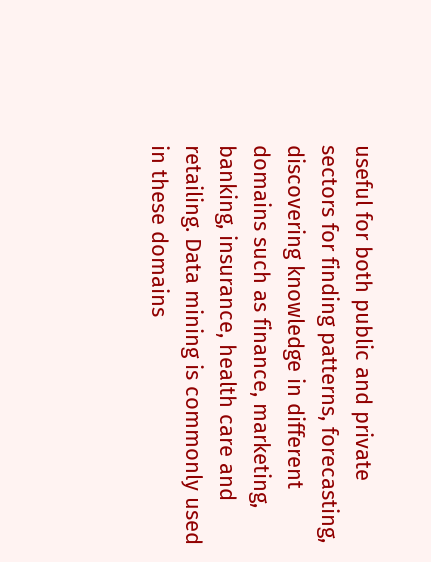useful for both public and private sectors for finding patterns, forecasting, discovering knowledge in different domains such as finance, marketing, banking, insurance, health care and retailing. Data mining is commonly used in these domains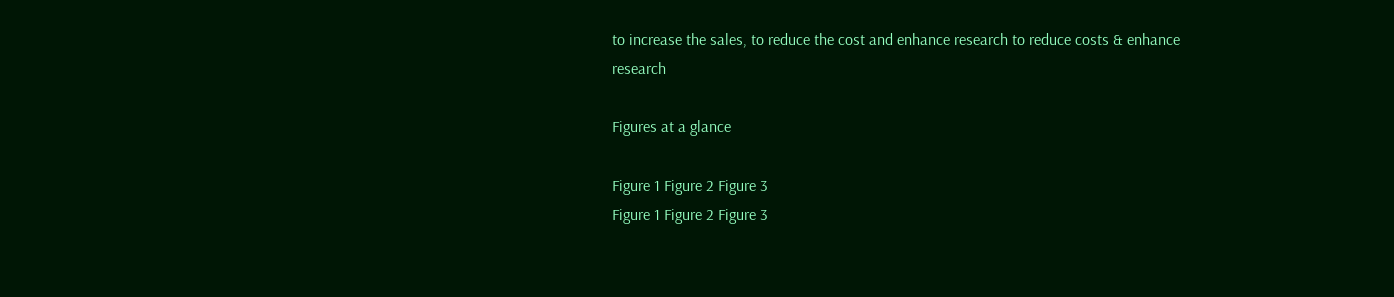to increase the sales, to reduce the cost and enhance research to reduce costs & enhance research

Figures at a glance

Figure 1 Figure 2 Figure 3
Figure 1 Figure 2 Figure 3